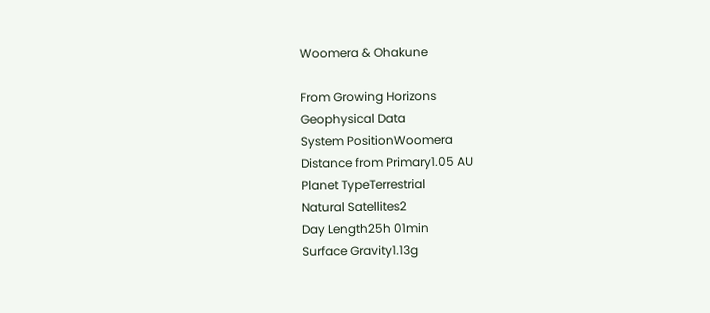Woomera & Ohakune

From Growing Horizons
Geophysical Data
System PositionWoomera
Distance from Primary1.05 AU
Planet TypeTerrestrial
Natural Satellites2
Day Length25h 01min
Surface Gravity1.13g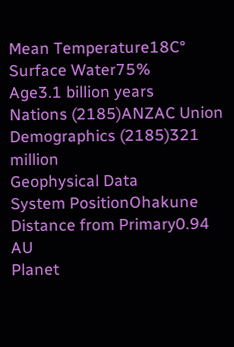Mean Temperature18C°
Surface Water75%
Age3.1 billion years
Nations (2185)ANZAC Union
Demographics (2185)321 million
Geophysical Data
System PositionOhakune
Distance from Primary0.94 AU
Planet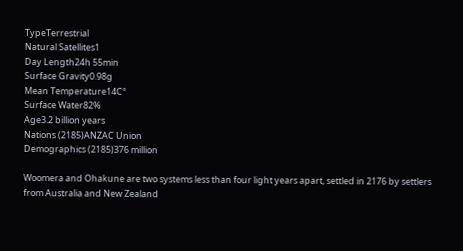TypeTerrestrial
Natural Satellites1
Day Length24h 55min
Surface Gravity0.98g
Mean Temperature14C°
Surface Water82%
Age3.2 billion years
Nations (2185)ANZAC Union
Demographics (2185)376 million

Woomera and Ohakune are two systems less than four light years apart, settled in 2176 by settlers from Australia and New Zealand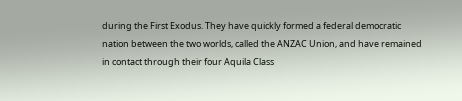during the First Exodus. They have quickly formed a federal democratic nation between the two worlds, called the ANZAC Union, and have remained in contact through their four Aquila Class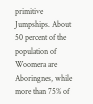primitive Jumpships. About 50 percent of the population of Woomera are Aboringnes, while more than 75% of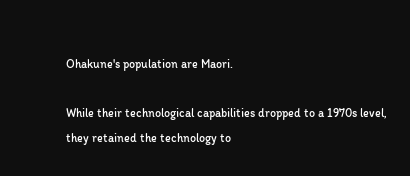Ohakune's population are Maori.

While their technological capabilities dropped to a 1970s level, they retained the technology to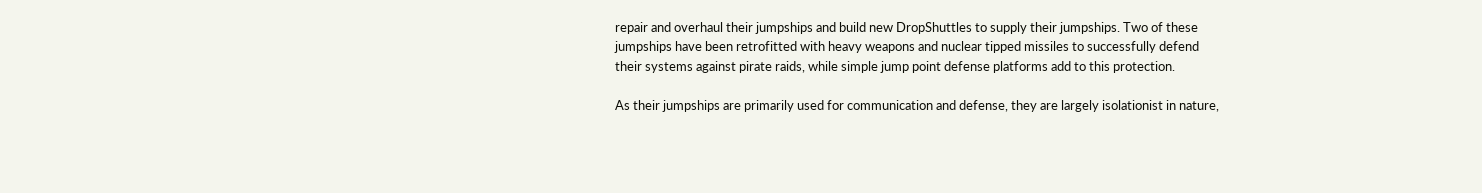repair and overhaul their jumpships and build new DropShuttles to supply their jumpships. Two of these jumpships have been retrofitted with heavy weapons and nuclear tipped missiles to successfully defend their systems against pirate raids, while simple jump point defense platforms add to this protection.

As their jumpships are primarily used for communication and defense, they are largely isolationist in nature,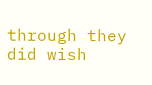through they did wish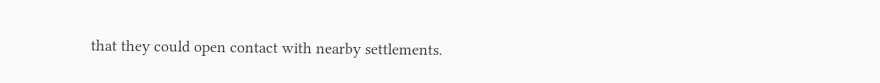that they could open contact with nearby settlements.